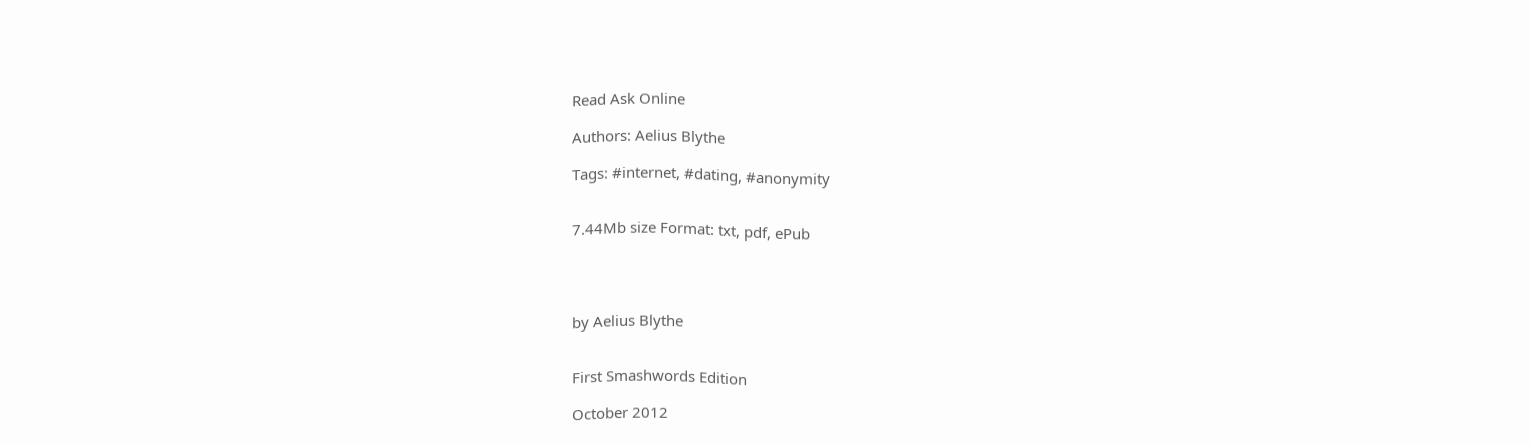Read Ask Online

Authors: Aelius Blythe

Tags: #internet, #dating, #anonymity


7.44Mb size Format: txt, pdf, ePub




by Aelius Blythe


First Smashwords Edition

October 2012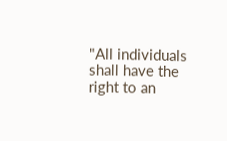"All individuals shall have the right to an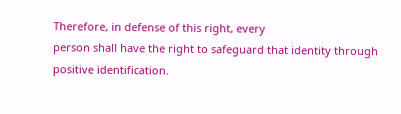Therefore, in defense of this right, every
person shall have the right to safeguard that identity through
positive identification.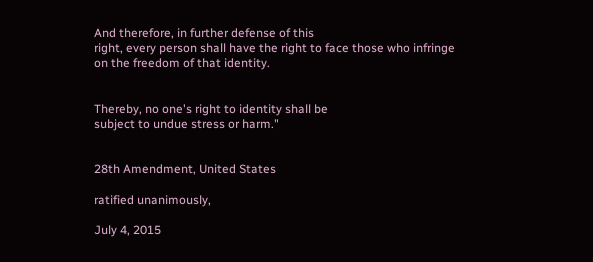And therefore, in further defense of this
right, every person shall have the right to face those who infringe
on the freedom of that identity.


Thereby, no one's right to identity shall be
subject to undue stress or harm."


28th Amendment, United States

ratified unanimously,

July 4, 2015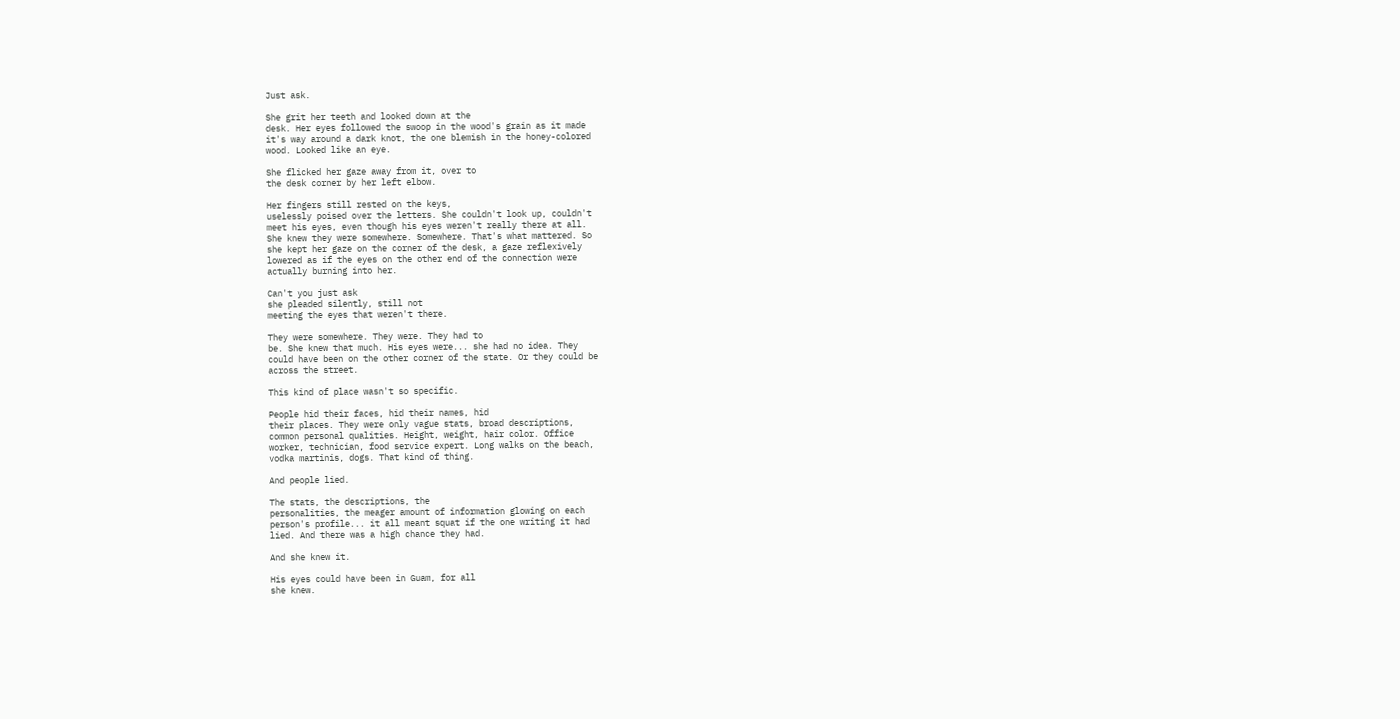Just ask.

She grit her teeth and looked down at the
desk. Her eyes followed the swoop in the wood's grain as it made
it's way around a dark knot, the one blemish in the honey-colored
wood. Looked like an eye.

She flicked her gaze away from it, over to
the desk corner by her left elbow.

Her fingers still rested on the keys,
uselessly poised over the letters. She couldn't look up, couldn't
meet his eyes, even though his eyes weren't really there at all.
She knew they were somewhere. Somewhere. That's what mattered. So
she kept her gaze on the corner of the desk, a gaze reflexively
lowered as if the eyes on the other end of the connection were
actually burning into her.

Can't you just ask
she pleaded silently, still not
meeting the eyes that weren't there.

They were somewhere. They were. They had to
be. She knew that much. His eyes were... she had no idea. They
could have been on the other corner of the state. Or they could be
across the street.

This kind of place wasn't so specific.

People hid their faces, hid their names, hid
their places. They were only vague stats, broad descriptions,
common personal qualities. Height, weight, hair color. Office
worker, technician, food service expert. Long walks on the beach,
vodka martinis, dogs. That kind of thing.

And people lied.

The stats, the descriptions, the
personalities, the meager amount of information glowing on each
person's profile... it all meant squat if the one writing it had
lied. And there was a high chance they had.

And she knew it.

His eyes could have been in Guam, for all
she knew.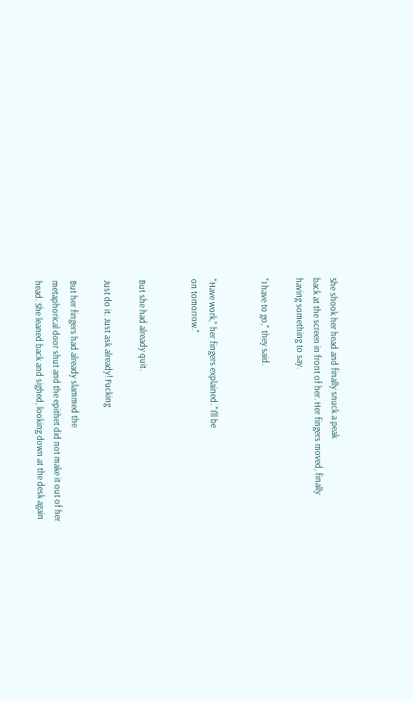She shook her head and finally snuck a peak
back at the screen in front of her. Her fingers moved, finally
having something to say.

"I have to go," they said.


"Have work," her fingers explained. "I'll be
on tomorrow."


But she had already quit.

Just do it. Just ask already! Fucking

But her fingers had already slammed the
metaphorical door shut and the epithet did not make it out of her
head. She leaned back and sighed, looking down at the desk again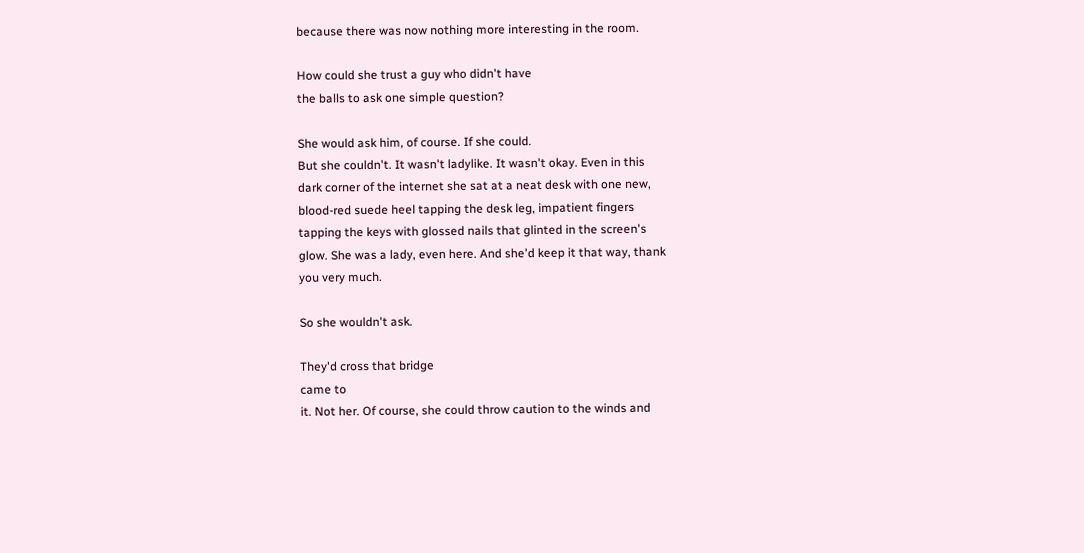because there was now nothing more interesting in the room.

How could she trust a guy who didn't have
the balls to ask one simple question?

She would ask him, of course. If she could.
But she couldn't. It wasn't ladylike. It wasn't okay. Even in this
dark corner of the internet she sat at a neat desk with one new,
blood-red suede heel tapping the desk leg, impatient fingers
tapping the keys with glossed nails that glinted in the screen's
glow. She was a lady, even here. And she'd keep it that way, thank
you very much.

So she wouldn't ask.

They'd cross that bridge
came to
it. Not her. Of course, she could throw caution to the winds and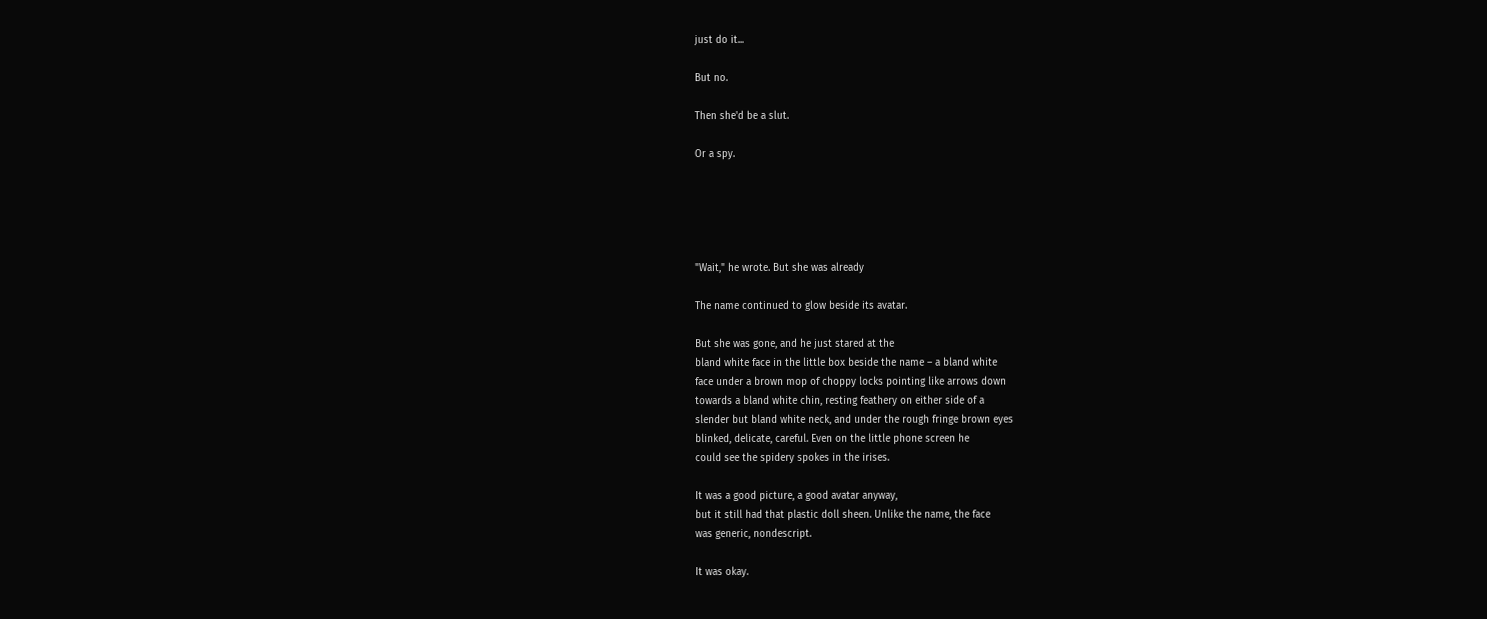just do it...

But no.

Then she'd be a slut.

Or a spy.





"Wait," he wrote. But she was already

The name continued to glow beside its avatar.

But she was gone, and he just stared at the
bland white face in the little box beside the name – a bland white
face under a brown mop of choppy locks pointing like arrows down
towards a bland white chin, resting feathery on either side of a
slender but bland white neck, and under the rough fringe brown eyes
blinked, delicate, careful. Even on the little phone screen he
could see the spidery spokes in the irises.

It was a good picture, a good avatar anyway,
but it still had that plastic doll sheen. Unlike the name, the face
was generic, nondescript.

It was okay.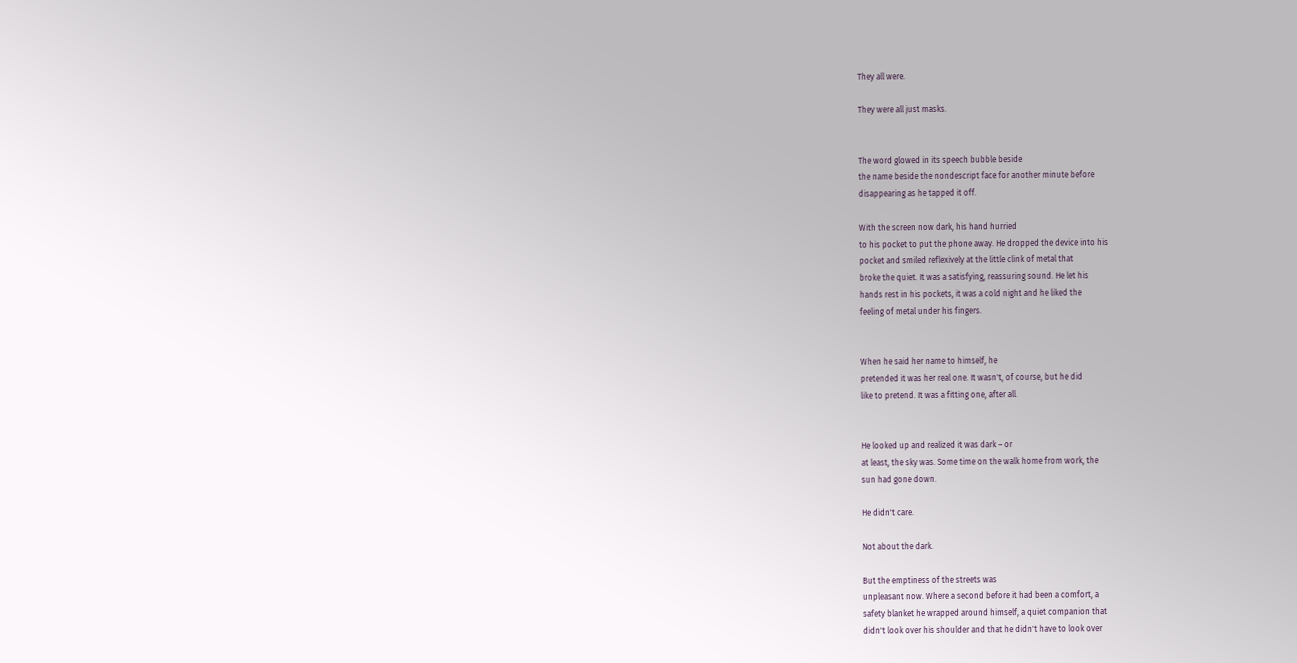They all were.

They were all just masks.


The word glowed in its speech bubble beside
the name beside the nondescript face for another minute before
disappearing as he tapped it off.

With the screen now dark, his hand hurried
to his pocket to put the phone away. He dropped the device into his
pocket and smiled reflexively at the little clink of metal that
broke the quiet. It was a satisfying, reassuring sound. He let his
hands rest in his pockets, it was a cold night and he liked the
feeling of metal under his fingers.


When he said her name to himself, he
pretended it was her real one. It wasn't, of course, but he did
like to pretend. It was a fitting one, after all.


He looked up and realized it was dark – or
at least, the sky was. Some time on the walk home from work, the
sun had gone down.

He didn't care.

Not about the dark.

But the emptiness of the streets was
unpleasant now. Where a second before it had been a comfort, a
safety blanket he wrapped around himself, a quiet companion that
didn't look over his shoulder and that he didn't have to look over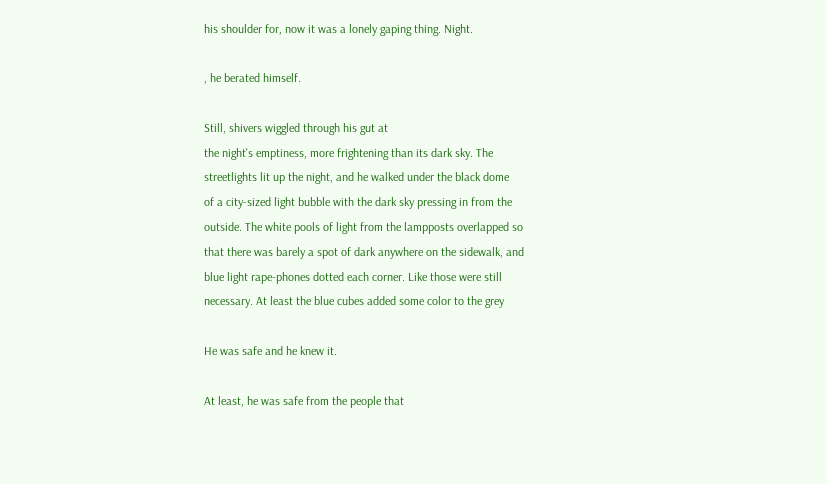his shoulder for, now it was a lonely gaping thing. Night.

, he berated himself.

Still, shivers wiggled through his gut at
the night's emptiness, more frightening than its dark sky. The
streetlights lit up the night, and he walked under the black dome
of a city-sized light bubble with the dark sky pressing in from the
outside. The white pools of light from the lampposts overlapped so
that there was barely a spot of dark anywhere on the sidewalk, and
blue light rape-phones dotted each corner. Like those were still
necessary. At least the blue cubes added some color to the grey

He was safe and he knew it.

At least, he was safe from the people that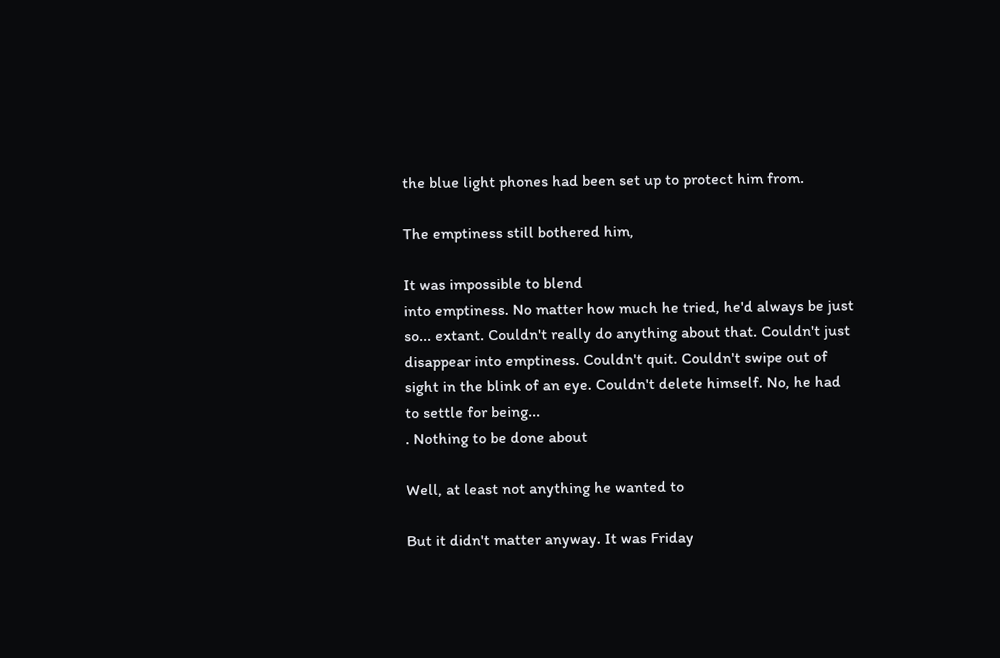the blue light phones had been set up to protect him from.

The emptiness still bothered him,

It was impossible to blend
into emptiness. No matter how much he tried, he'd always be just
so... extant. Couldn't really do anything about that. Couldn't just
disappear into emptiness. Couldn't quit. Couldn't swipe out of
sight in the blink of an eye. Couldn't delete himself. No, he had
to settle for being...
. Nothing to be done about

Well, at least not anything he wanted to

But it didn't matter anyway. It was Friday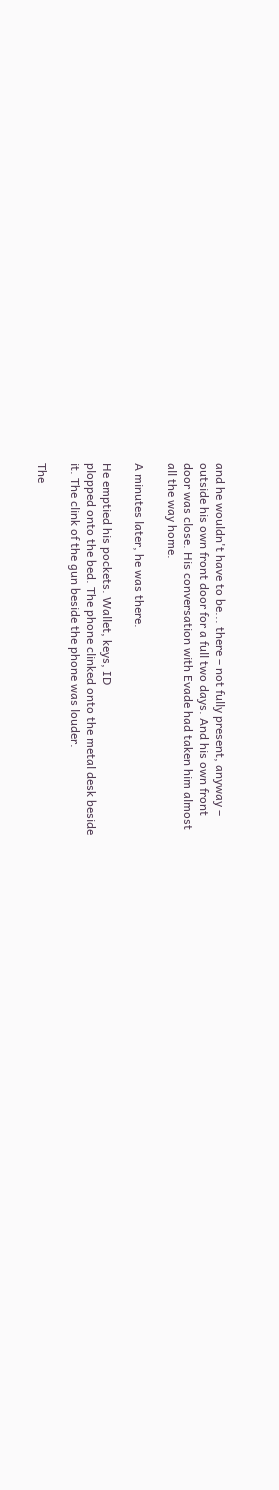and he wouldn't have to be... there – not fully present, anyway –
outside his own front door for a full two days. And his own front
door was close. His conversation with Evade had taken him almost
all the way home.

A minutes later, he was there.

He emptied his pockets. Wallet, keys, ID
plopped onto the bed. The phone clinked onto the metal desk beside
it. The clink of the gun beside the phone was louder.

The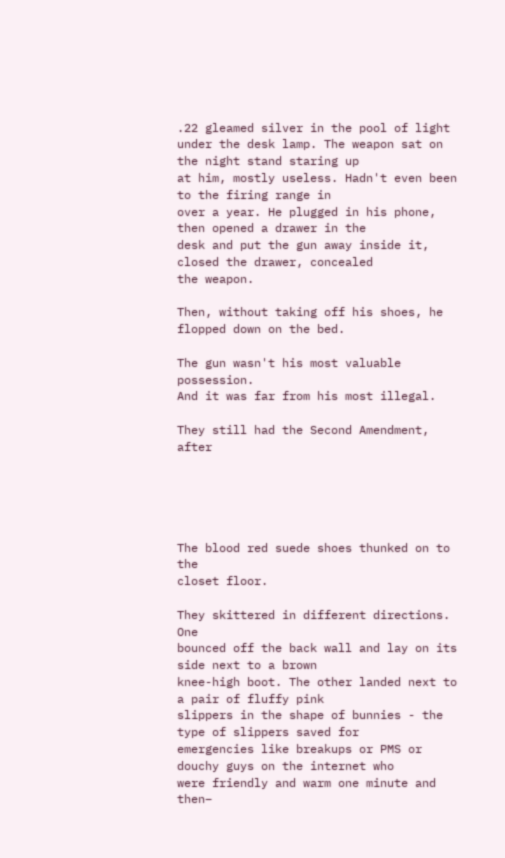.22 gleamed silver in the pool of light
under the desk lamp. The weapon sat on the night stand staring up
at him, mostly useless. Hadn't even been to the firing range in
over a year. He plugged in his phone, then opened a drawer in the
desk and put the gun away inside it, closed the drawer, concealed
the weapon.

Then, without taking off his shoes, he
flopped down on the bed.

The gun wasn't his most valuable possession.
And it was far from his most illegal.

They still had the Second Amendment, after





The blood red suede shoes thunked on to the
closet floor.

They skittered in different directions. One
bounced off the back wall and lay on its side next to a brown
knee-high boot. The other landed next to a pair of fluffy pink
slippers in the shape of bunnies - the type of slippers saved for
emergencies like breakups or PMS or douchy guys on the internet who
were friendly and warm one minute and then–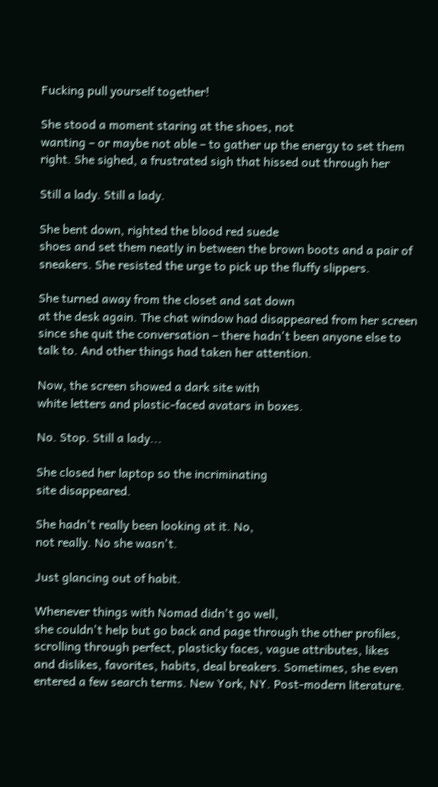Fucking pull yourself together!

She stood a moment staring at the shoes, not
wanting – or maybe not able – to gather up the energy to set them
right. She sighed, a frustrated sigh that hissed out through her

Still a lady. Still a lady.

She bent down, righted the blood red suede
shoes and set them neatly in between the brown boots and a pair of
sneakers. She resisted the urge to pick up the fluffy slippers.

She turned away from the closet and sat down
at the desk again. The chat window had disappeared from her screen
since she quit the conversation – there hadn't been anyone else to
talk to. And other things had taken her attention.

Now, the screen showed a dark site with
white letters and plastic-faced avatars in boxes.

No. Stop. Still a lady...

She closed her laptop so the incriminating
site disappeared.

She hadn't really been looking at it. No,
not really. No she wasn't.

Just glancing out of habit.

Whenever things with Nomad didn't go well,
she couldn't help but go back and page through the other profiles,
scrolling through perfect, plasticky faces, vague attributes, likes
and dislikes, favorites, habits, deal breakers. Sometimes, she even
entered a few search terms. New York, NY. Post-modern literature.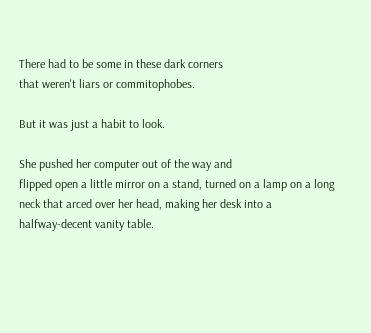There had to be some in these dark corners
that weren't liars or commitophobes.

But it was just a habit to look.

She pushed her computer out of the way and
flipped open a little mirror on a stand, turned on a lamp on a long
neck that arced over her head, making her desk into a
halfway-decent vanity table.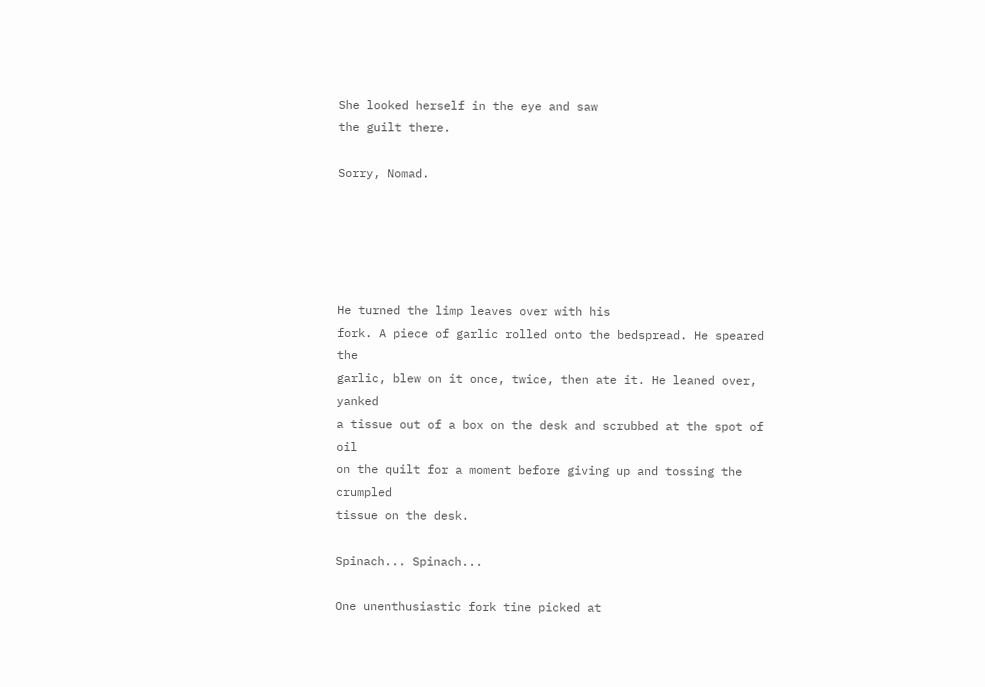She looked herself in the eye and saw
the guilt there.

Sorry, Nomad.





He turned the limp leaves over with his
fork. A piece of garlic rolled onto the bedspread. He speared the
garlic, blew on it once, twice, then ate it. He leaned over, yanked
a tissue out of a box on the desk and scrubbed at the spot of oil
on the quilt for a moment before giving up and tossing the crumpled
tissue on the desk.

Spinach... Spinach...

One unenthusiastic fork tine picked at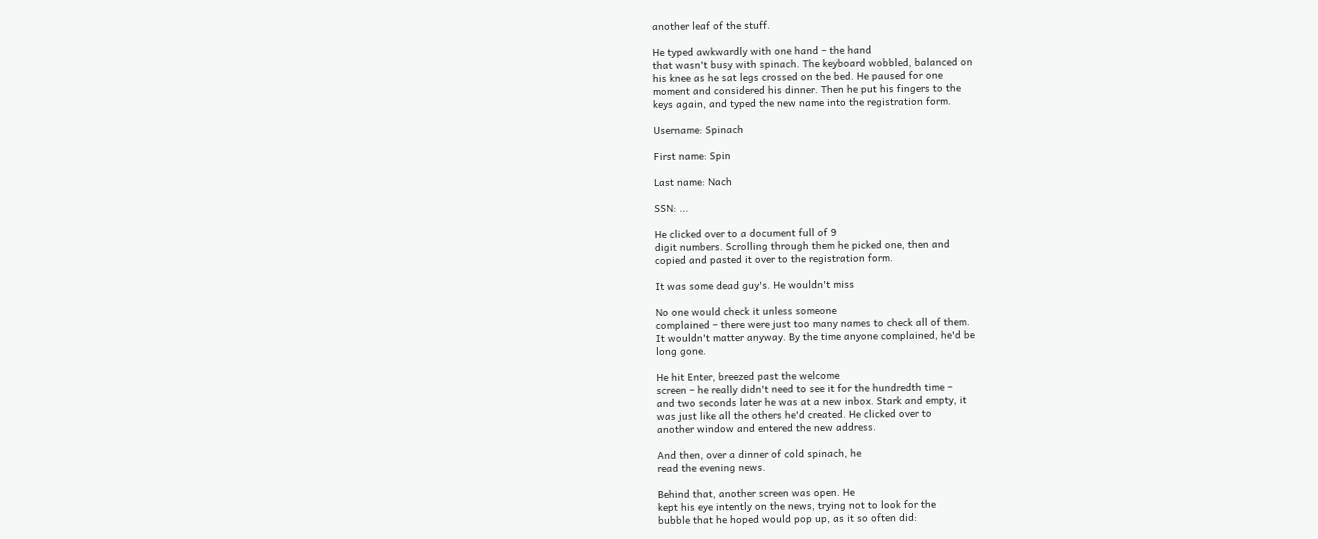another leaf of the stuff.

He typed awkwardly with one hand – the hand
that wasn't busy with spinach. The keyboard wobbled, balanced on
his knee as he sat legs crossed on the bed. He paused for one
moment and considered his dinner. Then he put his fingers to the
keys again, and typed the new name into the registration form.

Username: Spinach

First name: Spin

Last name: Nach

SSN: ...

He clicked over to a document full of 9
digit numbers. Scrolling through them he picked one, then and
copied and pasted it over to the registration form.

It was some dead guy's. He wouldn't miss

No one would check it unless someone
complained – there were just too many names to check all of them.
It wouldn't matter anyway. By the time anyone complained, he'd be
long gone.

He hit Enter, breezed past the welcome
screen – he really didn't need to see it for the hundredth time –
and two seconds later he was at a new inbox. Stark and empty, it
was just like all the others he'd created. He clicked over to
another window and entered the new address.

And then, over a dinner of cold spinach, he
read the evening news.

Behind that, another screen was open. He
kept his eye intently on the news, trying not to look for the
bubble that he hoped would pop up, as it so often did: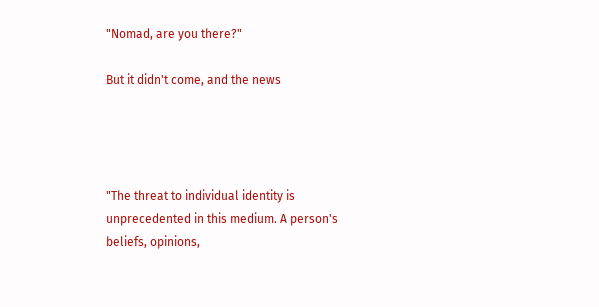"Nomad, are you there?"

But it didn't come, and the news




"The threat to individual identity is
unprecedented in this medium. A person's beliefs, opinions,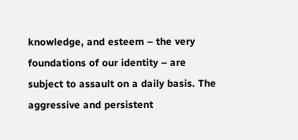knowledge, and esteem – the very foundations of our identity – are
subject to assault on a daily basis. The aggressive and persistent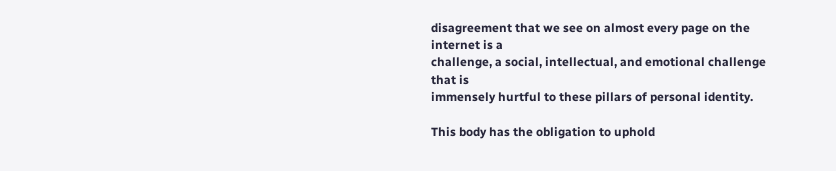disagreement that we see on almost every page on the internet is a
challenge, a social, intellectual, and emotional challenge that is
immensely hurtful to these pillars of personal identity.

This body has the obligation to uphold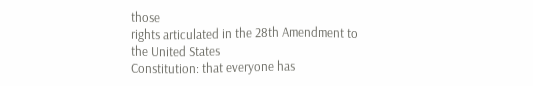those
rights articulated in the 28th Amendment to the United States
Constitution: that everyone has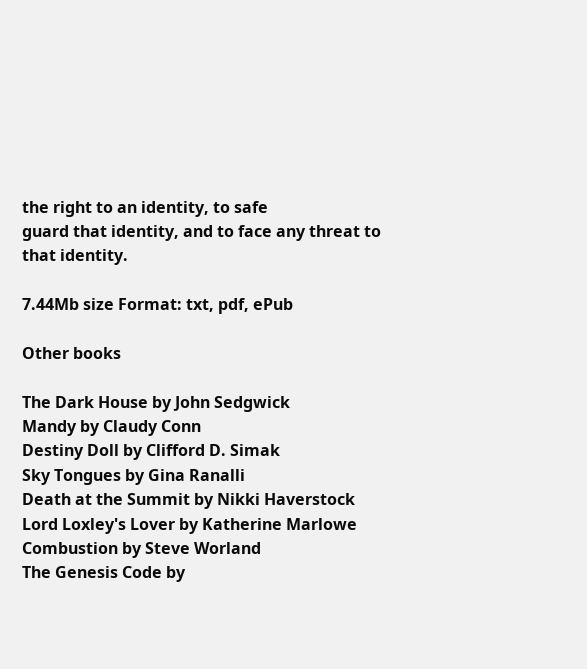the right to an identity, to safe
guard that identity, and to face any threat to that identity.

7.44Mb size Format: txt, pdf, ePub

Other books

The Dark House by John Sedgwick
Mandy by Claudy Conn
Destiny Doll by Clifford D. Simak
Sky Tongues by Gina Ranalli
Death at the Summit by Nikki Haverstock
Lord Loxley's Lover by Katherine Marlowe
Combustion by Steve Worland
The Genesis Code by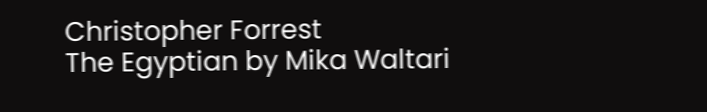Christopher Forrest
The Egyptian by Mika Waltari